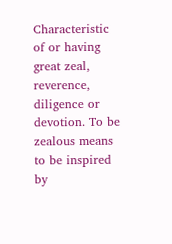Characteristic of or having great zeal, reverence, diligence or devotion. To be zealous means to be inspired by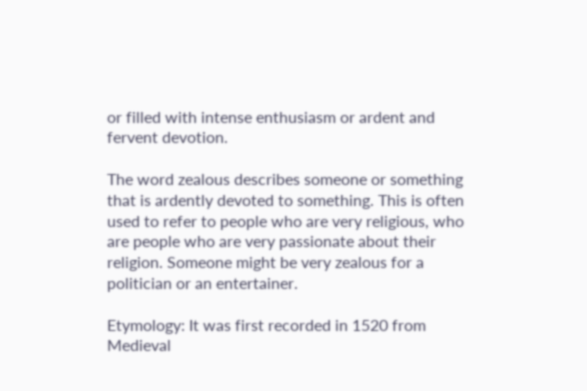or filled with intense enthusiasm or ardent and fervent devotion.

The word zealous describes someone or something that is ardently devoted to something. This is often used to refer to people who are very religious, who are people who are very passionate about their religion. Someone might be very zealous for a politician or an entertainer.

Etymology: It was first recorded in 1520 from Medieval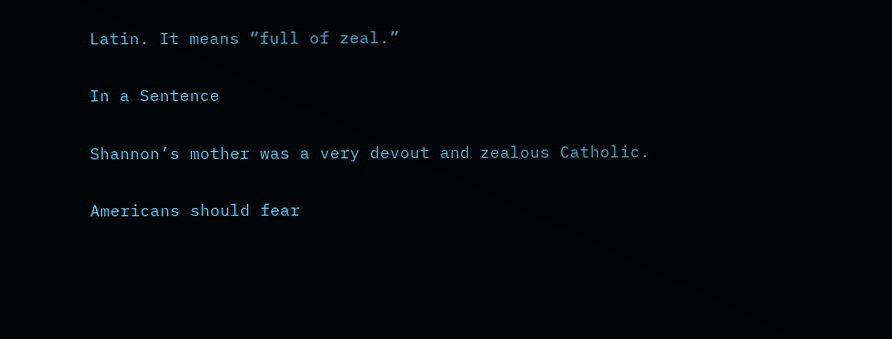Latin. It means “full of zeal.”

In a Sentence

Shannon’s mother was a very devout and zealous Catholic.

Americans should fear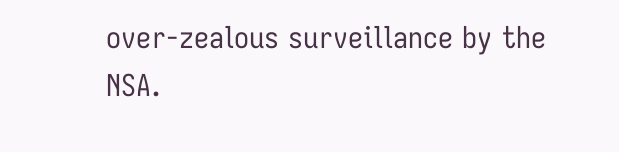over-zealous surveillance by the NSA.